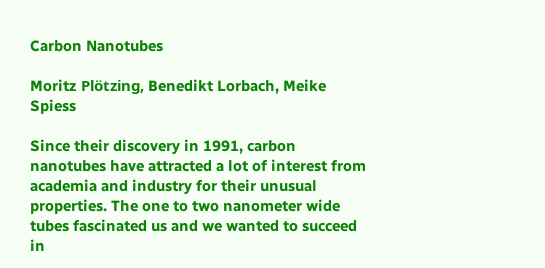Carbon Nanotubes

Moritz Plötzing, Benedikt Lorbach, Meike Spiess

Since their discovery in 1991, carbon nanotubes have attracted a lot of interest from academia and industry for their unusual properties. The one to two nanometer wide tubes fascinated us and we wanted to succeed in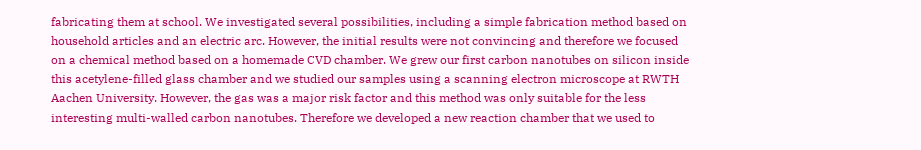fabricating them at school. We investigated several possibilities, including a simple fabrication method based on household articles and an electric arc. However, the initial results were not convincing and therefore we focused on a chemical method based on a homemade CVD chamber. We grew our first carbon nanotubes on silicon inside this acetylene-filled glass chamber and we studied our samples using a scanning electron microscope at RWTH Aachen University. However, the gas was a major risk factor and this method was only suitable for the less interesting multi-walled carbon nanotubes. Therefore we developed a new reaction chamber that we used to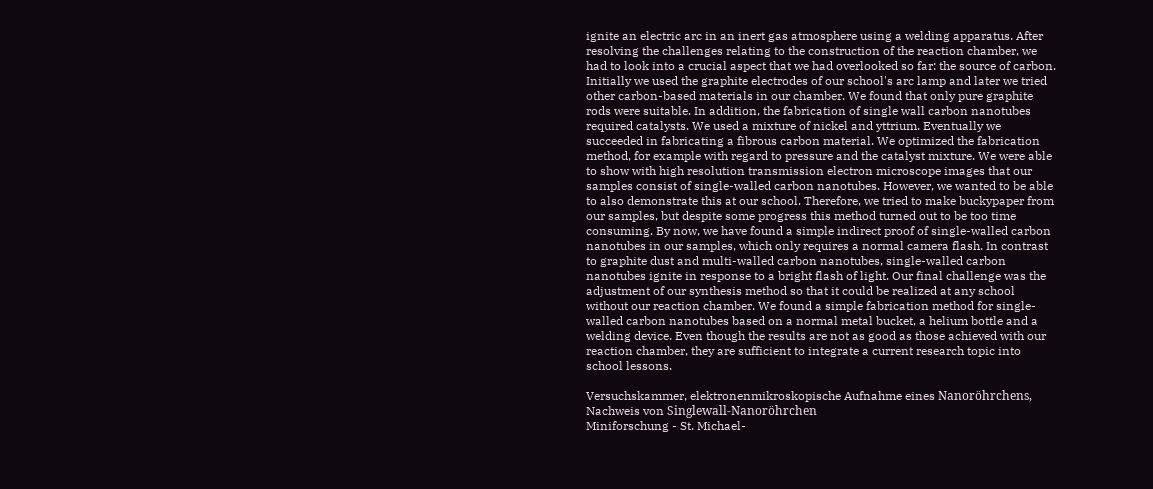ignite an electric arc in an inert gas atmosphere using a welding apparatus. After resolving the challenges relating to the construction of the reaction chamber, we had to look into a crucial aspect that we had overlooked so far: the source of carbon. Initially we used the graphite electrodes of our school's arc lamp and later we tried other carbon-based materials in our chamber. We found that only pure graphite rods were suitable. In addition, the fabrication of single wall carbon nanotubes required catalysts. We used a mixture of nickel and yttrium. Eventually we succeeded in fabricating a fibrous carbon material. We optimized the fabrication method, for example with regard to pressure and the catalyst mixture. We were able to show with high resolution transmission electron microscope images that our samples consist of single-walled carbon nanotubes. However, we wanted to be able to also demonstrate this at our school. Therefore, we tried to make buckypaper from our samples, but despite some progress this method turned out to be too time consuming. By now, we have found a simple indirect proof of single-walled carbon nanotubes in our samples, which only requires a normal camera flash. In contrast to graphite dust and multi-walled carbon nanotubes, single-walled carbon nanotubes ignite in response to a bright flash of light. Our final challenge was the adjustment of our synthesis method so that it could be realized at any school without our reaction chamber. We found a simple fabrication method for single-walled carbon nanotubes based on a normal metal bucket, a helium bottle and a welding device. Even though the results are not as good as those achieved with our reaction chamber, they are sufficient to integrate a current research topic into school lessons.

Versuchskammer, elektronenmikroskopische Aufnahme eines Nanoröhrchens, Nachweis von Singlewall-Nanoröhrchen
Miniforschung - St. Michael-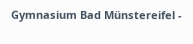Gymnasium Bad Münstereifel -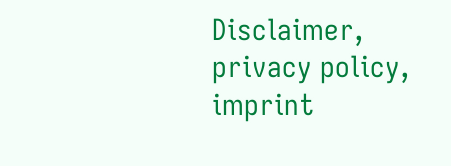Disclaimer, privacy policy, imprint